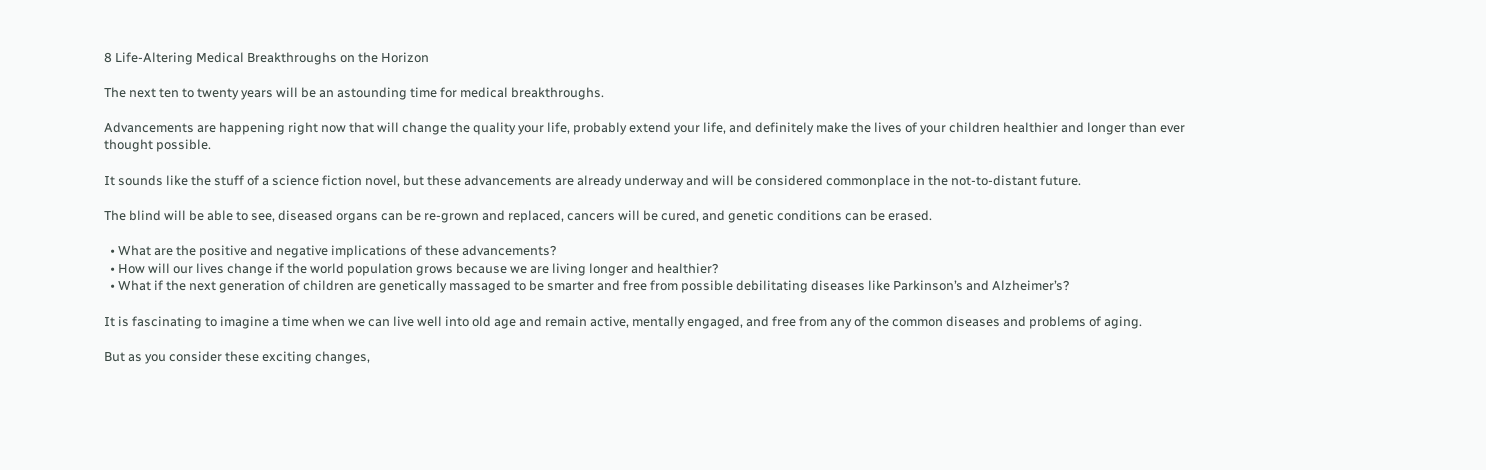8 Life-Altering Medical Breakthroughs on the Horizon

The next ten to twenty years will be an astounding time for medical breakthroughs.

Advancements are happening right now that will change the quality your life, probably extend your life, and definitely make the lives of your children healthier and longer than ever thought possible.

It sounds like the stuff of a science fiction novel, but these advancements are already underway and will be considered commonplace in the not-to-distant future.

The blind will be able to see, diseased organs can be re-grown and replaced, cancers will be cured, and genetic conditions can be erased.

  • What are the positive and negative implications of these advancements?
  • How will our lives change if the world population grows because we are living longer and healthier?
  • What if the next generation of children are genetically massaged to be smarter and free from possible debilitating diseases like Parkinson’s and Alzheimer’s?

It is fascinating to imagine a time when we can live well into old age and remain active, mentally engaged, and free from any of the common diseases and problems of aging.

But as you consider these exciting changes,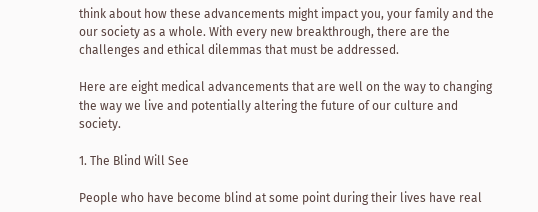think about how these advancements might impact you, your family and the our society as a whole. With every new breakthrough, there are the challenges and ethical dilemmas that must be addressed.

Here are eight medical advancements that are well on the way to changing the way we live and potentially altering the future of our culture and society.

1. The Blind Will See

People who have become blind at some point during their lives have real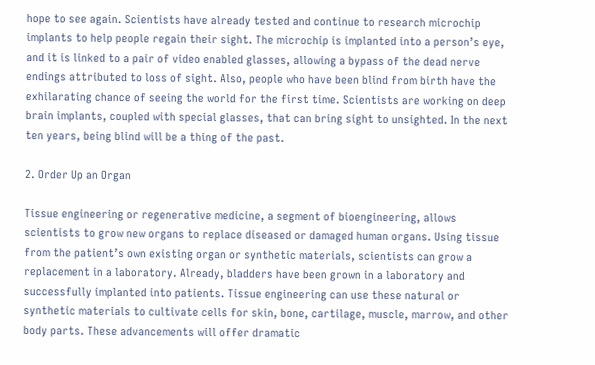hope to see again. Scientists have already tested and continue to research microchip implants to help people regain their sight. The microchip is implanted into a person’s eye, and it is linked to a pair of video enabled glasses, allowing a bypass of the dead nerve endings attributed to loss of sight. Also, people who have been blind from birth have the exhilarating chance of seeing the world for the first time. Scientists are working on deep brain implants, coupled with special glasses, that can bring sight to unsighted. In the next ten years, being blind will be a thing of the past.

2. Order Up an Organ

Tissue engineering or regenerative medicine, a segment of bioengineering, allows scientists to grow new organs to replace diseased or damaged human organs. Using tissue from the patient’s own existing organ or synthetic materials, scientists can grow a replacement in a laboratory. Already, bladders have been grown in a laboratory and successfully implanted into patients. Tissue engineering can use these natural or synthetic materials to cultivate cells for skin, bone, cartilage, muscle, marrow, and other body parts. These advancements will offer dramatic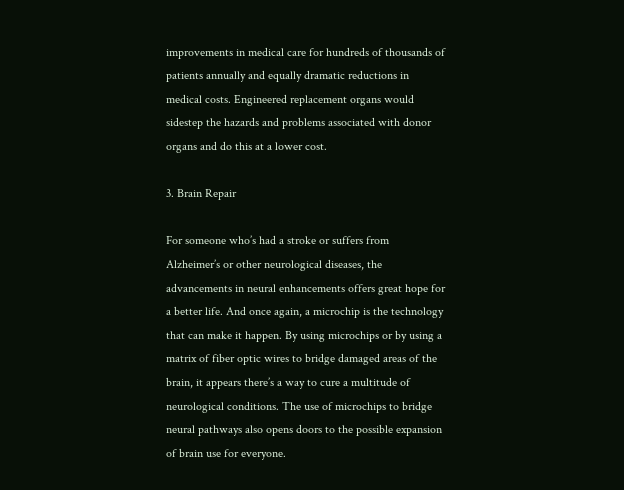improvements in medical care for hundreds of thousands of patients annually and equally dramatic reductions in medical costs. Engineered replacement organs would sidestep the hazards and problems associated with donor organs and do this at a lower cost.

3. Brain Repair

For someone who’s had a stroke or suffers from Alzheimer’s or other neurological diseases, the advancements in neural enhancements offers great hope for a better life. And once again, a microchip is the technology that can make it happen. By using microchips or by using a matrix of fiber optic wires to bridge damaged areas of the brain, it appears there’s a way to cure a multitude of neurological conditions. The use of microchips to bridge neural pathways also opens doors to the possible expansion of brain use for everyone.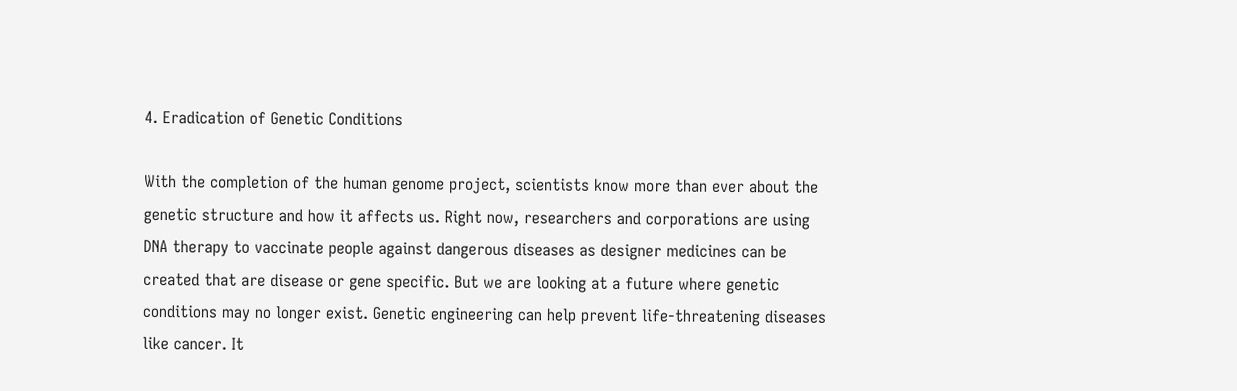4. Eradication of Genetic Conditions

With the completion of the human genome project, scientists know more than ever about the genetic structure and how it affects us. Right now, researchers and corporations are using DNA therapy to vaccinate people against dangerous diseases as designer medicines can be created that are disease or gene specific. But we are looking at a future where genetic conditions may no longer exist. Genetic engineering can help prevent life-threatening diseases like cancer. It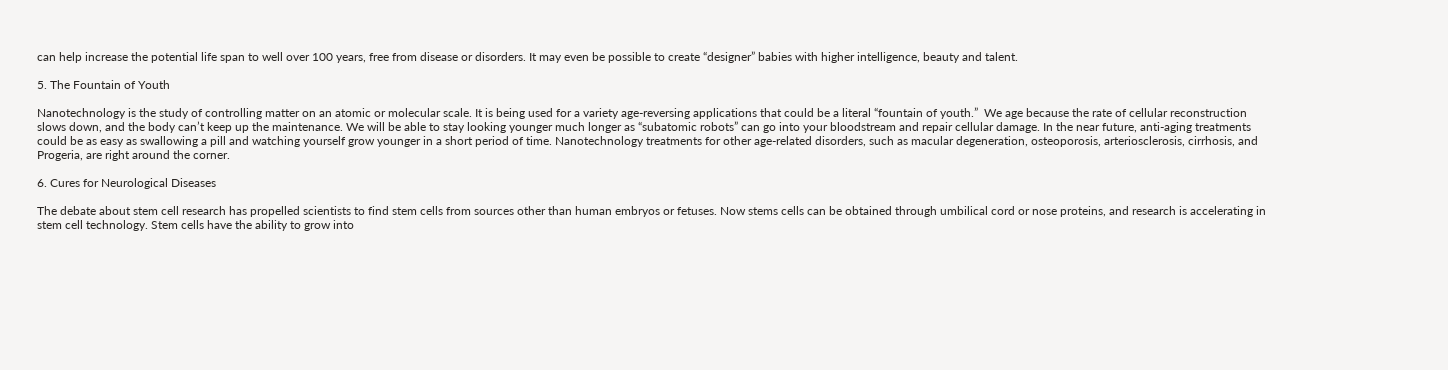can help increase the potential life span to well over 100 years, free from disease or disorders. It may even be possible to create “designer” babies with higher intelligence, beauty and talent.

5. The Fountain of Youth

Nanotechnology is the study of controlling matter on an atomic or molecular scale. It is being used for a variety age-reversing applications that could be a literal “fountain of youth.”  We age because the rate of cellular reconstruction slows down, and the body can’t keep up the maintenance. We will be able to stay looking younger much longer as “subatomic robots” can go into your bloodstream and repair cellular damage. In the near future, anti-aging treatments could be as easy as swallowing a pill and watching yourself grow younger in a short period of time. Nanotechnology treatments for other age-related disorders, such as macular degeneration, osteoporosis, arteriosclerosis, cirrhosis, and Progeria, are right around the corner.

6. Cures for Neurological Diseases

The debate about stem cell research has propelled scientists to find stem cells from sources other than human embryos or fetuses. Now stems cells can be obtained through umbilical cord or nose proteins, and research is accelerating in stem cell technology. Stem cells have the ability to grow into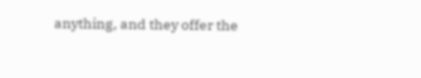anything, and they offer the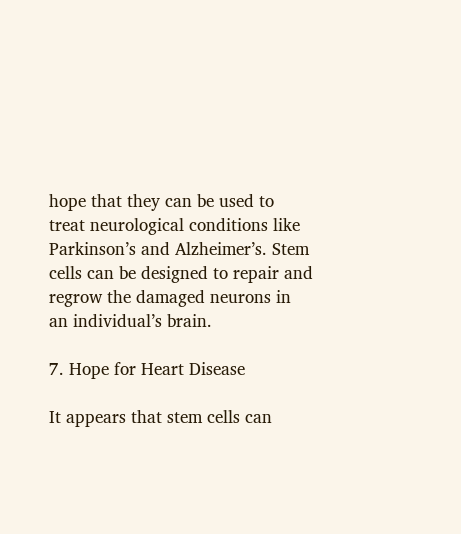hope that they can be used to treat neurological conditions like Parkinson’s and Alzheimer’s. Stem cells can be designed to repair and regrow the damaged neurons in an individual’s brain.

7. Hope for Heart Disease

It appears that stem cells can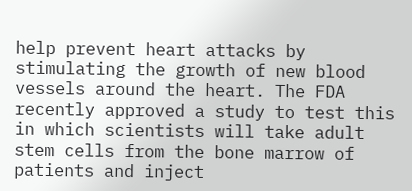help prevent heart attacks by stimulating the growth of new blood vessels around the heart. The FDA recently approved a study to test this in which scientists will take adult stem cells from the bone marrow of patients and inject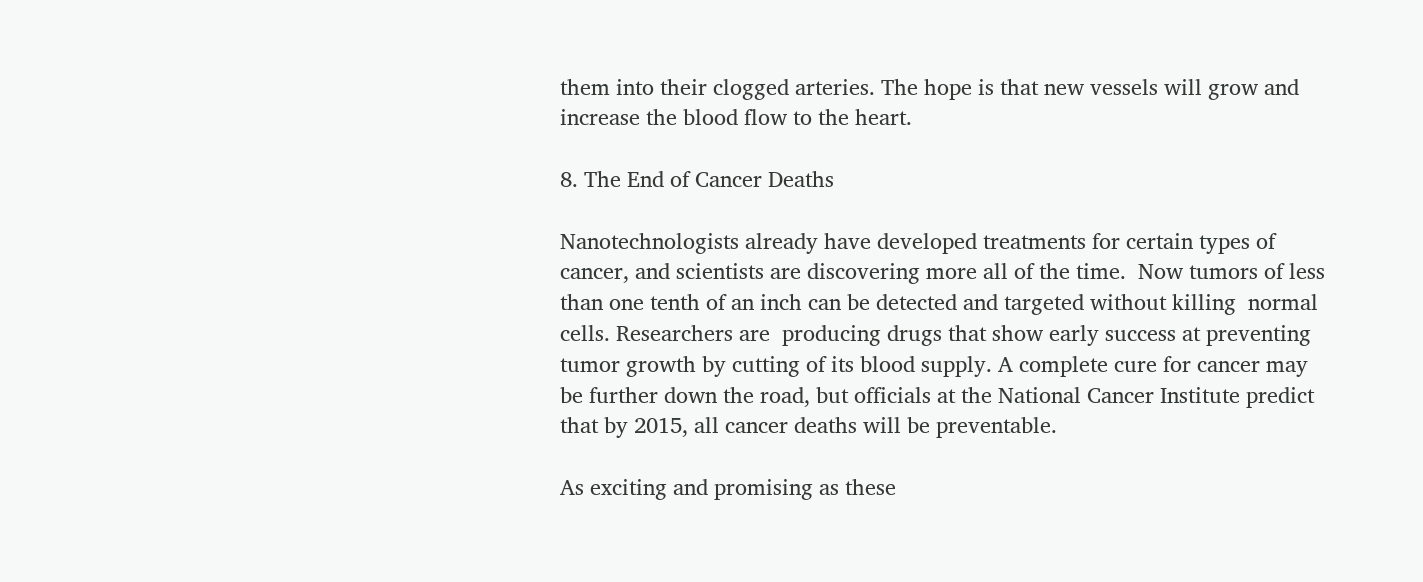them into their clogged arteries. The hope is that new vessels will grow and increase the blood flow to the heart.

8. The End of Cancer Deaths

Nanotechnologists already have developed treatments for certain types of cancer, and scientists are discovering more all of the time.  Now tumors of less than one tenth of an inch can be detected and targeted without killing  normal cells. Researchers are  producing drugs that show early success at preventing tumor growth by cutting of its blood supply. A complete cure for cancer may be further down the road, but officials at the National Cancer Institute predict that by 2015, all cancer deaths will be preventable.

As exciting and promising as these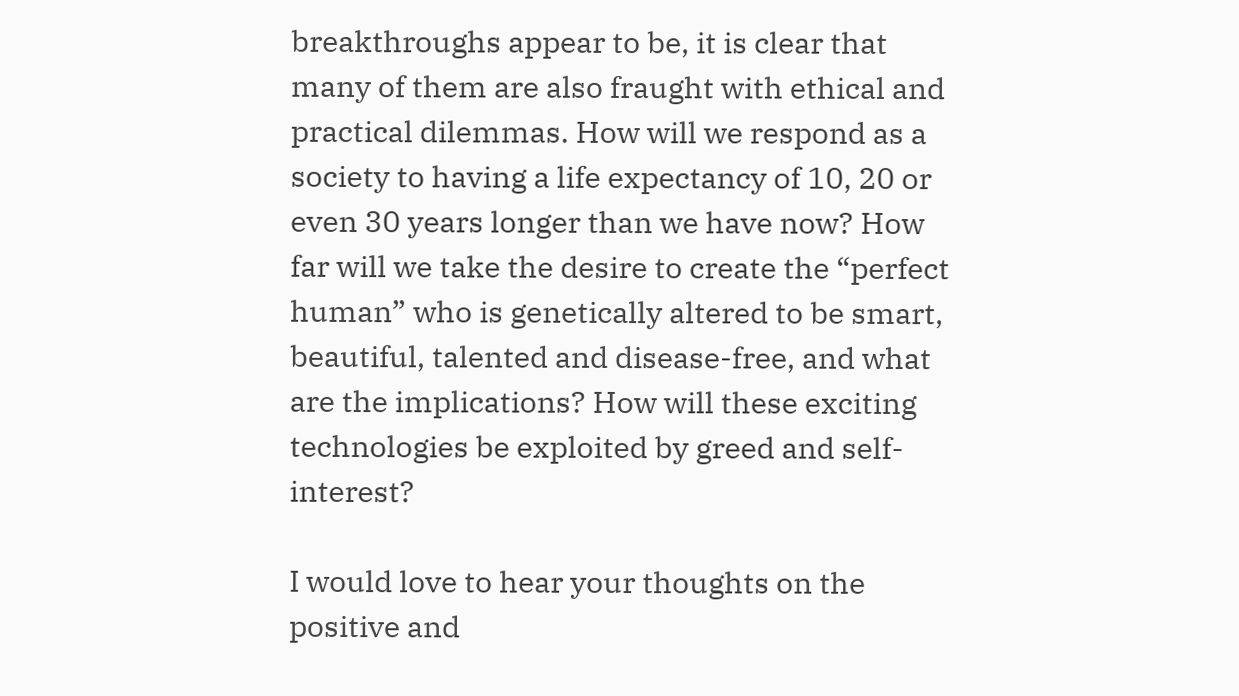breakthroughs appear to be, it is clear that many of them are also fraught with ethical and practical dilemmas. How will we respond as a society to having a life expectancy of 10, 20 or even 30 years longer than we have now? How far will we take the desire to create the “perfect human” who is genetically altered to be smart, beautiful, talented and disease-free, and what are the implications? How will these exciting technologies be exploited by greed and self-interest?

I would love to hear your thoughts on the positive and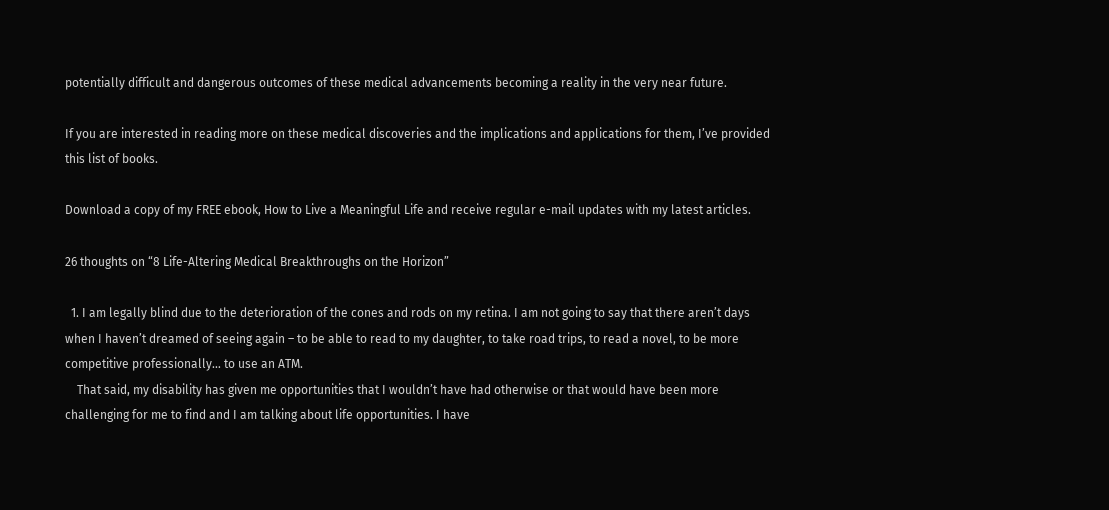potentially difficult and dangerous outcomes of these medical advancements becoming a reality in the very near future.

If you are interested in reading more on these medical discoveries and the implications and applications for them, I’ve provided this list of books.

Download a copy of my FREE ebook, How to Live a Meaningful Life and receive regular e-mail updates with my latest articles.

26 thoughts on “8 Life-Altering Medical Breakthroughs on the Horizon”

  1. I am legally blind due to the deterioration of the cones and rods on my retina. I am not going to say that there aren’t days when I haven’t dreamed of seeing again – to be able to read to my daughter, to take road trips, to read a novel, to be more competitive professionally… to use an ATM.
    That said, my disability has given me opportunities that I wouldn’t have had otherwise or that would have been more challenging for me to find and I am talking about life opportunities. I have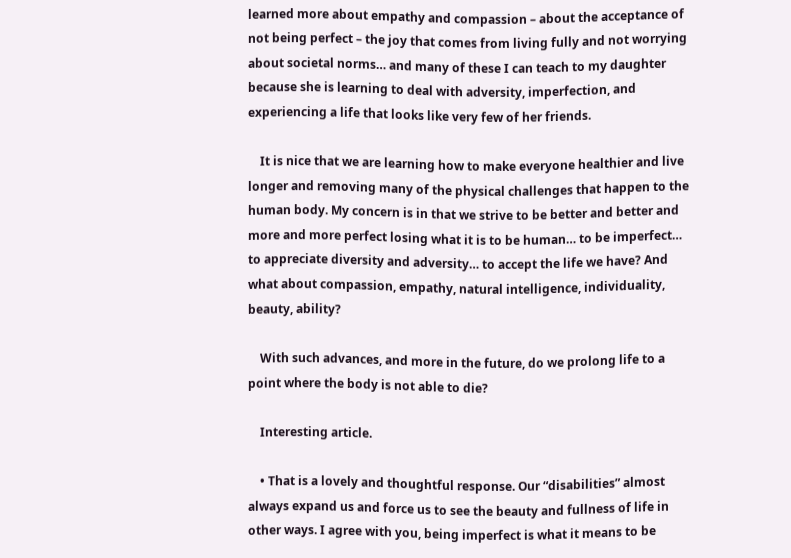learned more about empathy and compassion – about the acceptance of not being perfect – the joy that comes from living fully and not worrying about societal norms… and many of these I can teach to my daughter because she is learning to deal with adversity, imperfection, and experiencing a life that looks like very few of her friends.

    It is nice that we are learning how to make everyone healthier and live longer and removing many of the physical challenges that happen to the human body. My concern is in that we strive to be better and better and more and more perfect losing what it is to be human… to be imperfect… to appreciate diversity and adversity… to accept the life we have? And what about compassion, empathy, natural intelligence, individuality, beauty, ability?

    With such advances, and more in the future, do we prolong life to a point where the body is not able to die?

    Interesting article.

    • That is a lovely and thoughtful response. Our “disabilities” almost always expand us and force us to see the beauty and fullness of life in other ways. I agree with you, being imperfect is what it means to be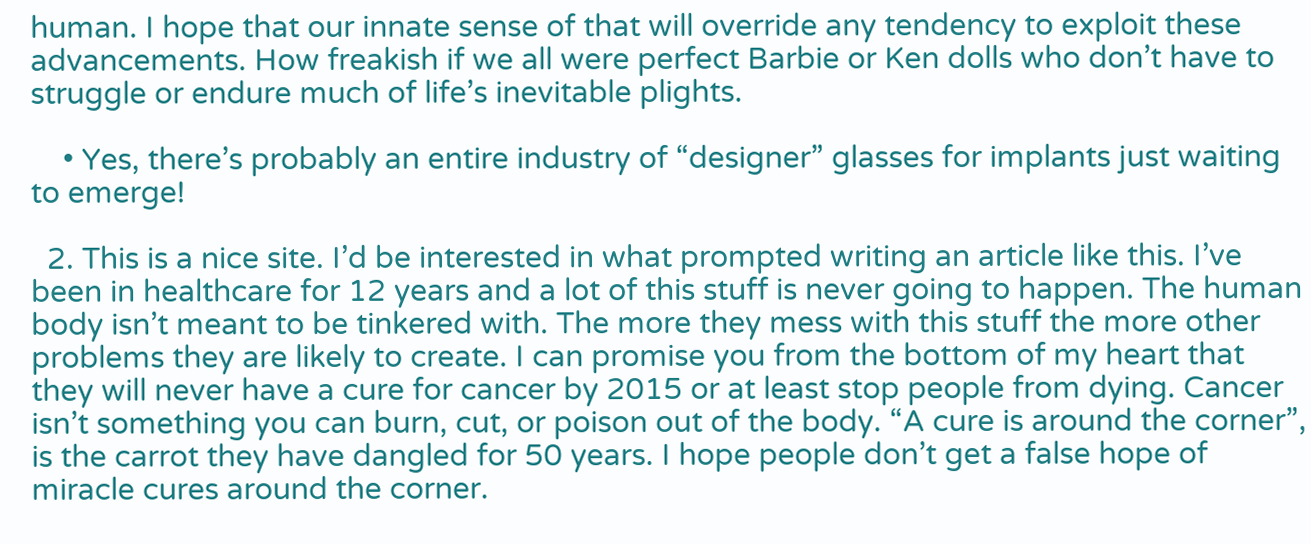human. I hope that our innate sense of that will override any tendency to exploit these advancements. How freakish if we all were perfect Barbie or Ken dolls who don’t have to struggle or endure much of life’s inevitable plights.

    • Yes, there’s probably an entire industry of “designer” glasses for implants just waiting to emerge!

  2. This is a nice site. I’d be interested in what prompted writing an article like this. I’ve been in healthcare for 12 years and a lot of this stuff is never going to happen. The human body isn’t meant to be tinkered with. The more they mess with this stuff the more other problems they are likely to create. I can promise you from the bottom of my heart that they will never have a cure for cancer by 2015 or at least stop people from dying. Cancer isn’t something you can burn, cut, or poison out of the body. “A cure is around the corner”, is the carrot they have dangled for 50 years. I hope people don’t get a false hope of miracle cures around the corner.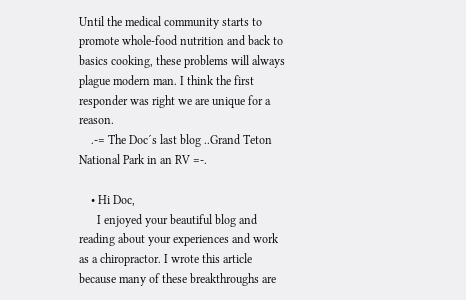Until the medical community starts to promote whole-food nutrition and back to basics cooking, these problems will always plague modern man. I think the first responder was right we are unique for a reason.
    .-= The Doc´s last blog ..Grand Teton National Park in an RV =-.

    • Hi Doc,
      I enjoyed your beautiful blog and reading about your experiences and work as a chiropractor. I wrote this article because many of these breakthroughs are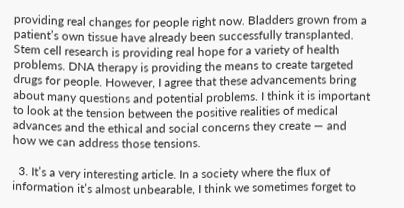providing real changes for people right now. Bladders grown from a patient’s own tissue have already been successfully transplanted. Stem cell research is providing real hope for a variety of health problems. DNA therapy is providing the means to create targeted drugs for people. However, I agree that these advancements bring about many questions and potential problems. I think it is important to look at the tension between the positive realities of medical advances and the ethical and social concerns they create — and how we can address those tensions.

  3. It’s a very interesting article. In a society where the flux of information it’s almost unbearable, I think we sometimes forget to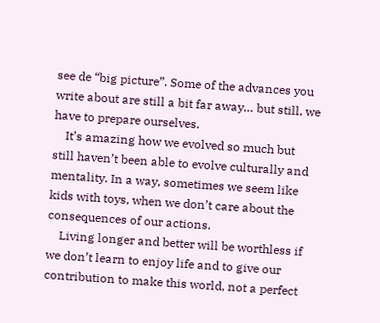see de “big picture”. Some of the advances you write about are still a bit far away… but still, we have to prepare ourselves.
    It’s amazing how we evolved so much but still haven’t been able to evolve culturally and mentality. In a way, sometimes we seem like kids with toys, when we don’t care about the consequences of our actions.
    Living longer and better will be worthless if we don’t learn to enjoy life and to give our contribution to make this world, not a perfect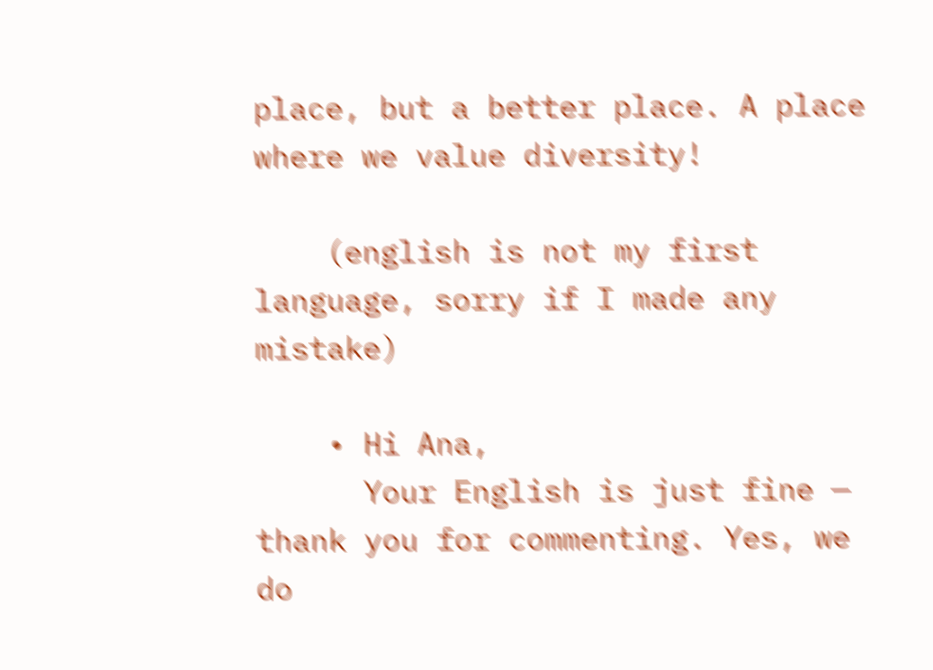place, but a better place. A place where we value diversity!

    (english is not my first language, sorry if I made any mistake)

    • Hi Ana,
      Your English is just fine — thank you for commenting. Yes, we do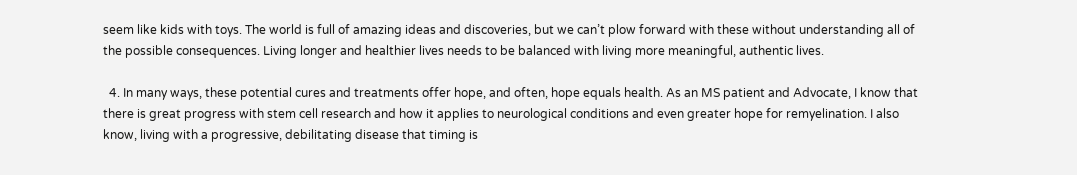seem like kids with toys. The world is full of amazing ideas and discoveries, but we can’t plow forward with these without understanding all of the possible consequences. Living longer and healthier lives needs to be balanced with living more meaningful, authentic lives.

  4. In many ways, these potential cures and treatments offer hope, and often, hope equals health. As an MS patient and Advocate, I know that there is great progress with stem cell research and how it applies to neurological conditions and even greater hope for remyelination. I also know, living with a progressive, debilitating disease that timing is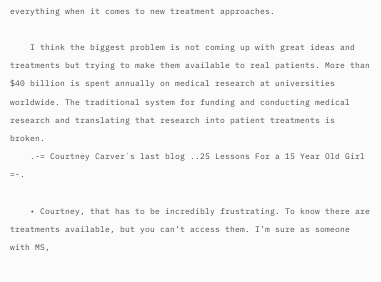everything when it comes to new treatment approaches.

    I think the biggest problem is not coming up with great ideas and treatments but trying to make them available to real patients. More than $40 billion is spent annually on medical research at universities worldwide. The traditional system for funding and conducting medical research and translating that research into patient treatments is broken.
    .-= Courtney Carver´s last blog ..25 Lessons For a 15 Year Old Girl =-.

    • Courtney, that has to be incredibly frustrating. To know there are treatments available, but you can’t access them. I’m sure as someone with MS,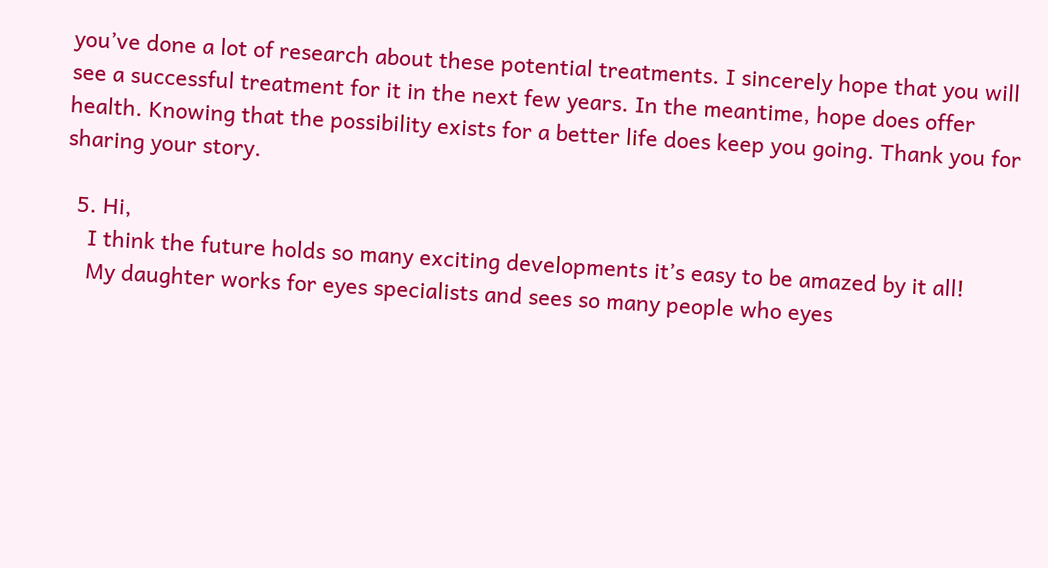you’ve done a lot of research about these potential treatments. I sincerely hope that you will see a successful treatment for it in the next few years. In the meantime, hope does offer health. Knowing that the possibility exists for a better life does keep you going. Thank you for sharing your story.

  5. Hi,
    I think the future holds so many exciting developments it’s easy to be amazed by it all!
    My daughter works for eyes specialists and sees so many people who eyes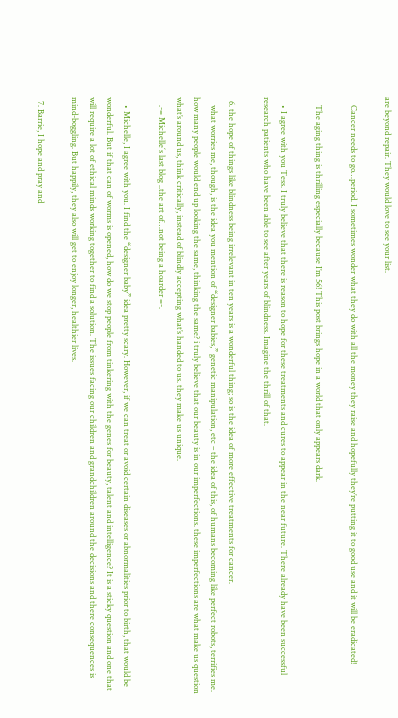are beyond repair. They would love to see your list.

    Cancer needs to go…period. I sometimes wonder what they do with all the money they raise and hopefully they’re putting it to good use and it will be eradicated!

    The aging thing is thrilling especially because I’m 56! This post brings hope in a world that only appears dark.

    • I agree with you Tess. I truly believe that there is reason to hope for these treatments and cures to appear in the near future. There already have been successful research patients who have been able to see after years of blindness. Imagine the thrill of that.

  6. the hope of things like blindness being irrelevant in ten years is a wonderful thing; so is the idea of more effective treatments for cancer.
    what worries me, though, is the idea you mention of “designer babies,” genetic manipulation, etc – the idea of this, of humans becoming like perfect robots, terrifies me. how many people would end up looking the same, thinking the same? i truly believe that our beauty is in our imperfections. these imperfections are what make us question what’s around us, think critically, instead of blindly accepting what’s handed to us. they make us unique.
    .-= Michelle´s last blog ..the art of…not being a hoarder =-.

    • Michelle, I agree with you. I find the “designer baby” idea pretty scary. However, if we can treat or avoid certain diseases or abnormalities prior to birth, that would be wonderful. But if that can of worms is opened, how do we stop people from tinkering with the genes for beauty, talent and intelligence? It is a sticky question and one that will require a lot of ethical minds working together to find a solution. The issues facing our children and grandchildren around the decisions and there consequences is mind-boggling. But happily, they also will get to enjoy longer, healthier lives.

  7. Barrie, I hope and pray and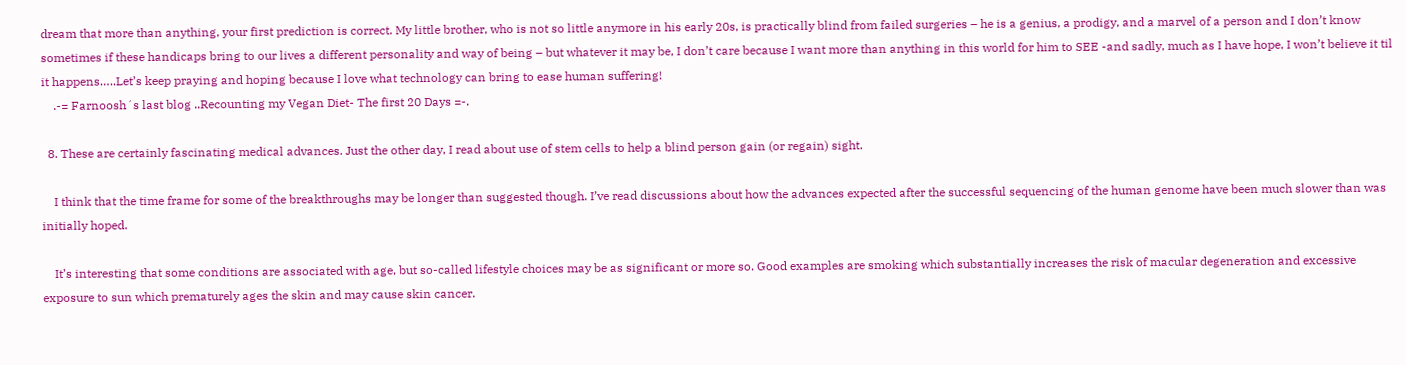dream that more than anything, your first prediction is correct. My little brother, who is not so little anymore in his early 20s, is practically blind from failed surgeries – he is a genius, a prodigy, and a marvel of a person and I don’t know sometimes if these handicaps bring to our lives a different personality and way of being – but whatever it may be, I don’t care because I want more than anything in this world for him to SEE -and sadly, much as I have hope, I won’t believe it til it happens…..Let’s keep praying and hoping because I love what technology can bring to ease human suffering!
    .-= Farnoosh´s last blog ..Recounting my Vegan Diet- The first 20 Days =-.

  8. These are certainly fascinating medical advances. Just the other day, I read about use of stem cells to help a blind person gain (or regain) sight.

    I think that the time frame for some of the breakthroughs may be longer than suggested though. I’ve read discussions about how the advances expected after the successful sequencing of the human genome have been much slower than was initially hoped.

    It’s interesting that some conditions are associated with age, but so-called lifestyle choices may be as significant or more so. Good examples are smoking which substantially increases the risk of macular degeneration and excessive exposure to sun which prematurely ages the skin and may cause skin cancer.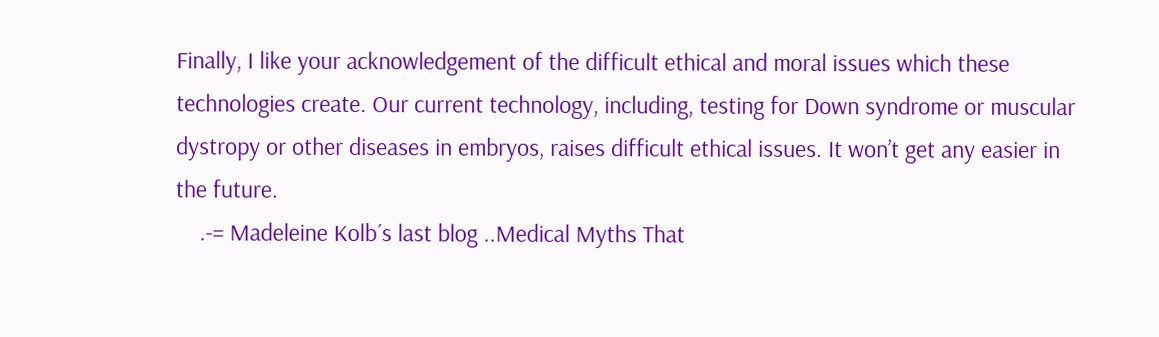Finally, I like your acknowledgement of the difficult ethical and moral issues which these technologies create. Our current technology, including, testing for Down syndrome or muscular dystropy or other diseases in embryos, raises difficult ethical issues. It won’t get any easier in the future.
    .-= Madeleine Kolb´s last blog ..Medical Myths That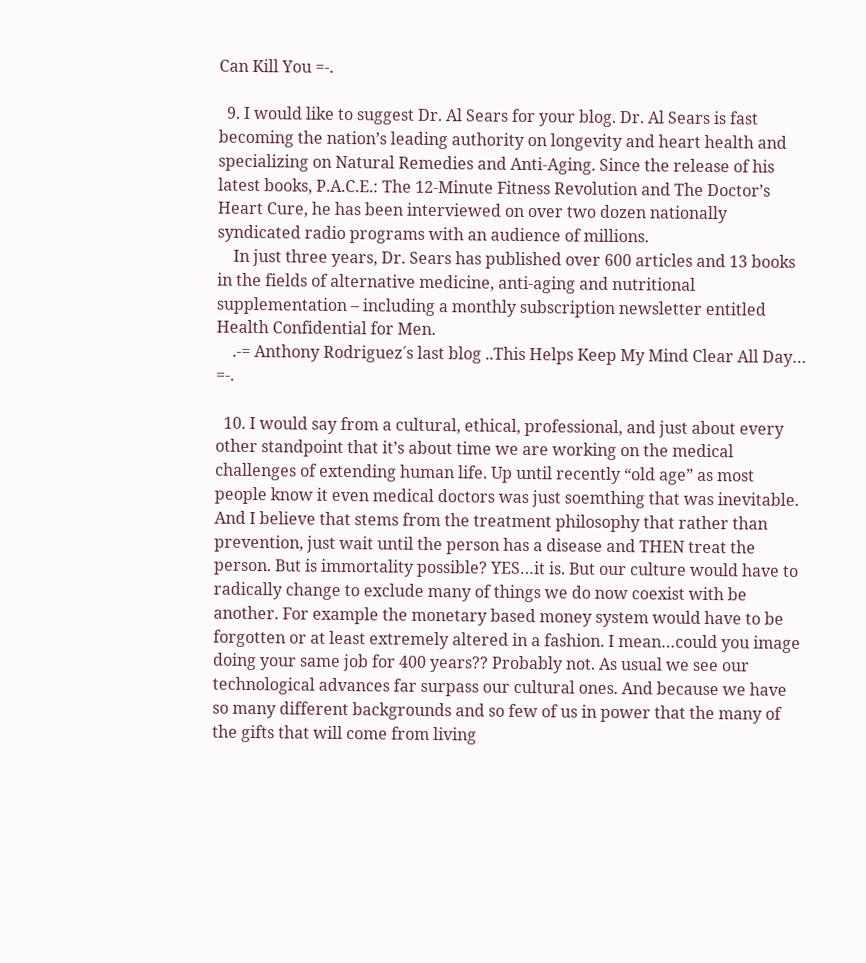Can Kill You =-.

  9. I would like to suggest Dr. Al Sears for your blog. Dr. Al Sears is fast becoming the nation’s leading authority on longevity and heart health and specializing on Natural Remedies and Anti-Aging. Since the release of his latest books, P.A.C.E.: The 12-Minute Fitness Revolution and The Doctor’s Heart Cure, he has been interviewed on over two dozen nationally syndicated radio programs with an audience of millions.
    In just three years, Dr. Sears has published over 600 articles and 13 books in the fields of alternative medicine, anti-aging and nutritional supplementation – including a monthly subscription newsletter entitled Health Confidential for Men.
    .-= Anthony Rodriguez´s last blog ..This Helps Keep My Mind Clear All Day… =-.

  10. I would say from a cultural, ethical, professional, and just about every other standpoint that it’s about time we are working on the medical challenges of extending human life. Up until recently “old age” as most people know it even medical doctors was just soemthing that was inevitable. And I believe that stems from the treatment philosophy that rather than prevention, just wait until the person has a disease and THEN treat the person. But is immortality possible? YES…it is. But our culture would have to radically change to exclude many of things we do now coexist with be another. For example the monetary based money system would have to be forgotten or at least extremely altered in a fashion. I mean…could you image doing your same job for 400 years?? Probably not. As usual we see our technological advances far surpass our cultural ones. And because we have so many different backgrounds and so few of us in power that the many of the gifts that will come from living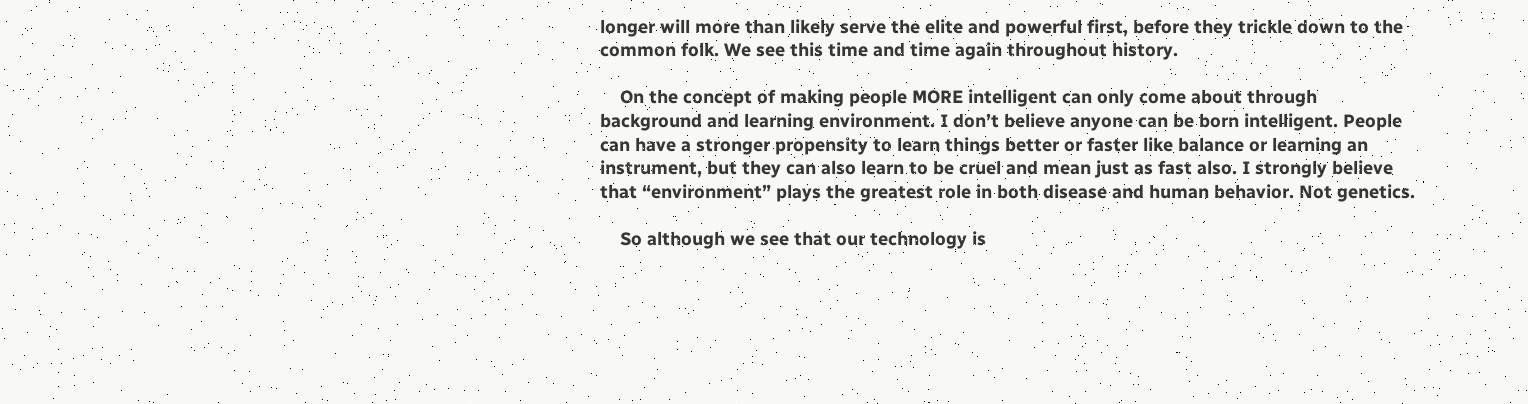longer will more than likely serve the elite and powerful first, before they trickle down to the common folk. We see this time and time again throughout history.

    On the concept of making people MORE intelligent can only come about through background and learning environment. I don’t believe anyone can be born intelligent. People can have a stronger propensity to learn things better or faster like balance or learning an instrument, but they can also learn to be cruel and mean just as fast also. I strongly believe that “environment” plays the greatest role in both disease and human behavior. Not genetics.

    So although we see that our technology is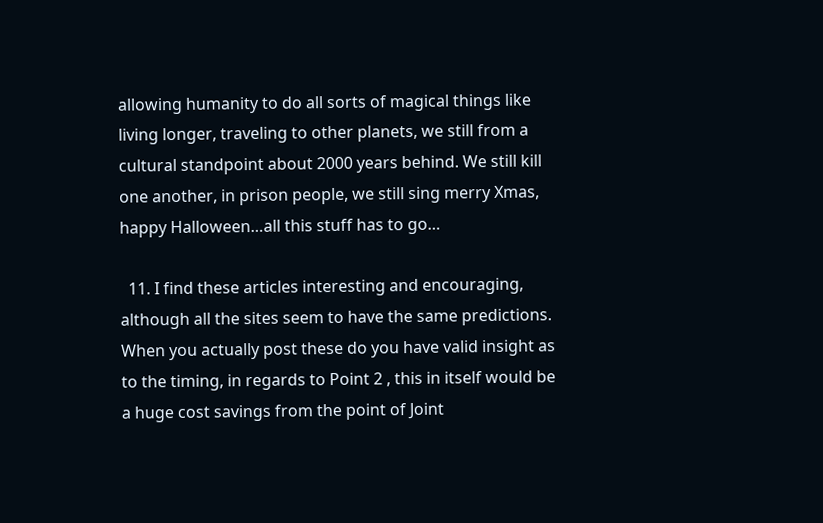allowing humanity to do all sorts of magical things like living longer, traveling to other planets, we still from a cultural standpoint about 2000 years behind. We still kill one another, in prison people, we still sing merry Xmas, happy Halloween…all this stuff has to go…

  11. I find these articles interesting and encouraging, although all the sites seem to have the same predictions. When you actually post these do you have valid insight as to the timing, in regards to Point 2 , this in itself would be a huge cost savings from the point of Joint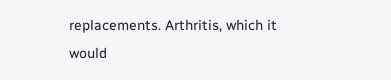replacements. Arthritis, which it would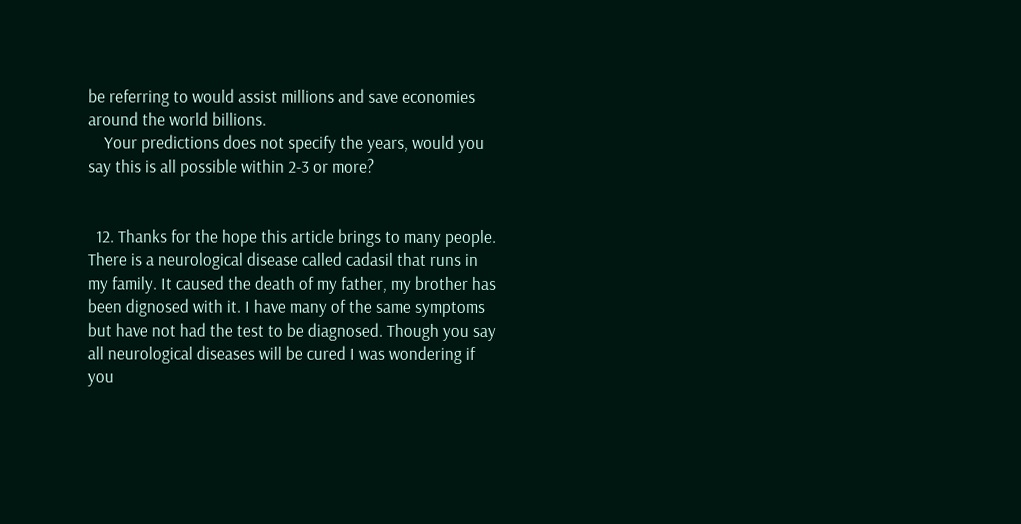be referring to would assist millions and save economies around the world billions.
    Your predictions does not specify the years, would you say this is all possible within 2-3 or more?


  12. Thanks for the hope this article brings to many people. There is a neurological disease called cadasil that runs in my family. It caused the death of my father, my brother has been dignosed with it. I have many of the same symptoms but have not had the test to be diagnosed. Though you say all neurological diseases will be cured I was wondering if you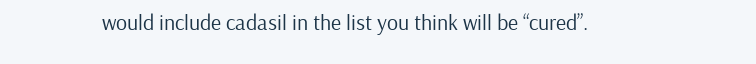would include cadasil in the list you think will be “cured”.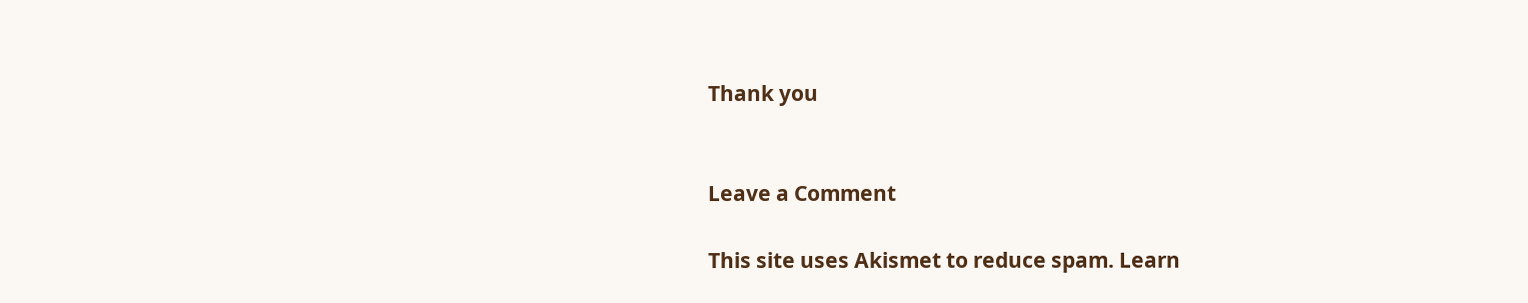Thank you


Leave a Comment

This site uses Akismet to reduce spam. Learn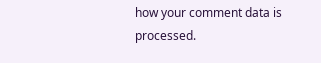how your comment data is processed.